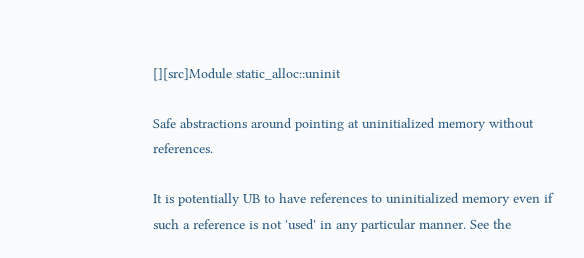[][src]Module static_alloc::uninit

Safe abstractions around pointing at uninitialized memory without references.

It is potentially UB to have references to uninitialized memory even if such a reference is not 'used' in any particular manner. See the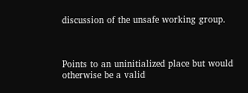discussion of the unsafe working group.



Points to an uninitialized place but would otherwise be a valid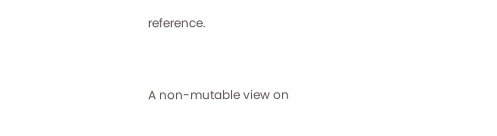reference.


A non-mutable view on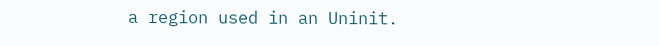a region used in an Uninit.